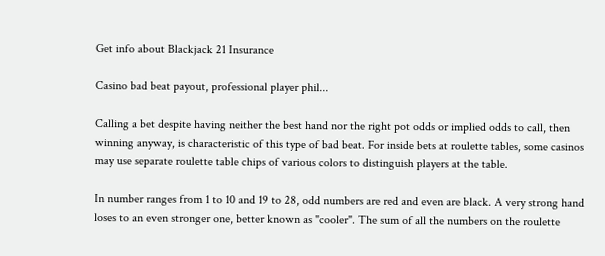Get info about Blackjack 21 Insurance

Casino bad beat payout, professional player phil...

Calling a bet despite having neither the best hand nor the right pot odds or implied odds to call, then winning anyway, is characteristic of this type of bad beat. For inside bets at roulette tables, some casinos may use separate roulette table chips of various colors to distinguish players at the table.

In number ranges from 1 to 10 and 19 to 28, odd numbers are red and even are black. A very strong hand loses to an even stronger one, better known as "cooler". The sum of all the numbers on the roulette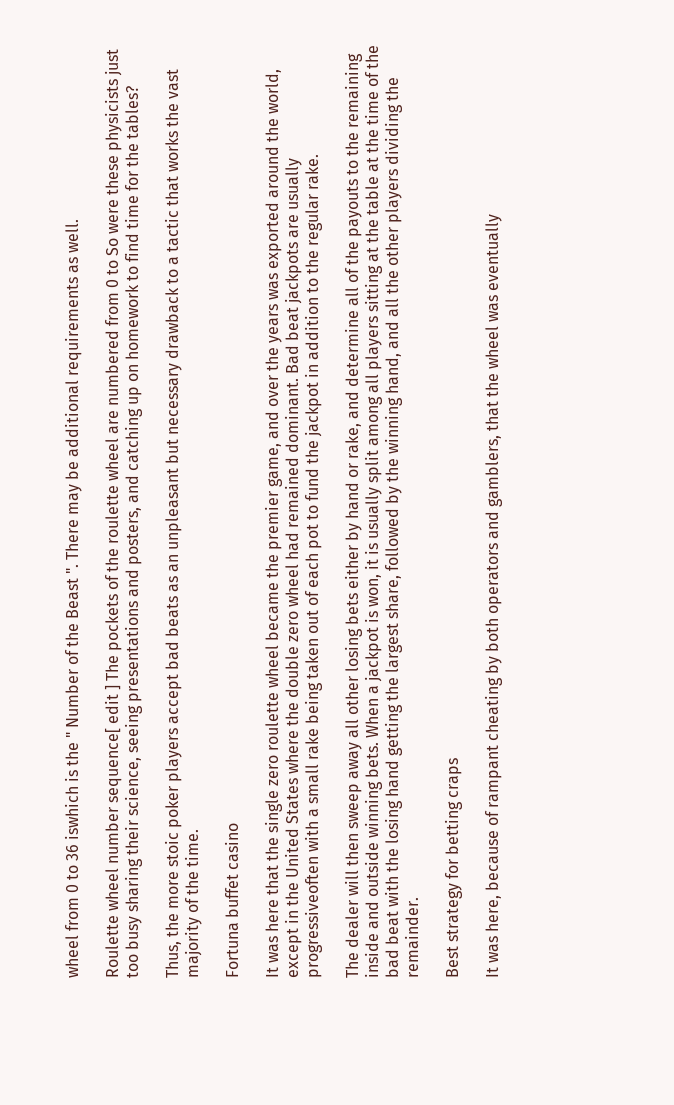wheel from 0 to 36 iswhich is the " Number of the Beast ". There may be additional requirements as well.

Roulette wheel number sequence[ edit ] The pockets of the roulette wheel are numbered from 0 to So were these physicists just too busy sharing their science, seeing presentations and posters, and catching up on homework to find time for the tables?

Thus, the more stoic poker players accept bad beats as an unpleasant but necessary drawback to a tactic that works the vast majority of the time.

Fortuna buffet casino

It was here that the single zero roulette wheel became the premier game, and over the years was exported around the world, except in the United States where the double zero wheel had remained dominant. Bad beat jackpots are usually progressiveoften with a small rake being taken out of each pot to fund the jackpot in addition to the regular rake.

The dealer will then sweep away all other losing bets either by hand or rake, and determine all of the payouts to the remaining inside and outside winning bets. When a jackpot is won, it is usually split among all players sitting at the table at the time of the bad beat with the losing hand getting the largest share, followed by the winning hand, and all the other players dividing the remainder.

Best strategy for betting craps

It was here, because of rampant cheating by both operators and gamblers, that the wheel was eventually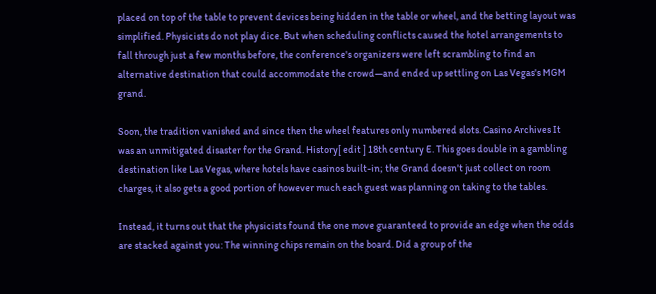placed on top of the table to prevent devices being hidden in the table or wheel, and the betting layout was simplified. Physicists do not play dice. But when scheduling conflicts caused the hotel arrangements to fall through just a few months before, the conference's organizers were left scrambling to find an alternative destination that could accommodate the crowd—and ended up settling on Las Vegas's MGM grand.

Soon, the tradition vanished and since then the wheel features only numbered slots. Casino Archives It was an unmitigated disaster for the Grand. History[ edit ] 18th century E. This goes double in a gambling destination like Las Vegas, where hotels have casinos built-in; the Grand doesn't just collect on room charges, it also gets a good portion of however much each guest was planning on taking to the tables.

Instead, it turns out that the physicists found the one move guaranteed to provide an edge when the odds are stacked against you: The winning chips remain on the board. Did a group of the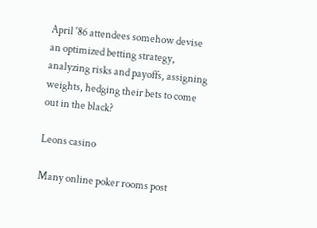April '86 attendees somehow devise an optimized betting strategy, analyzing risks and payoffs, assigning weights, hedging their bets to come out in the black?

Leons casino

Many online poker rooms post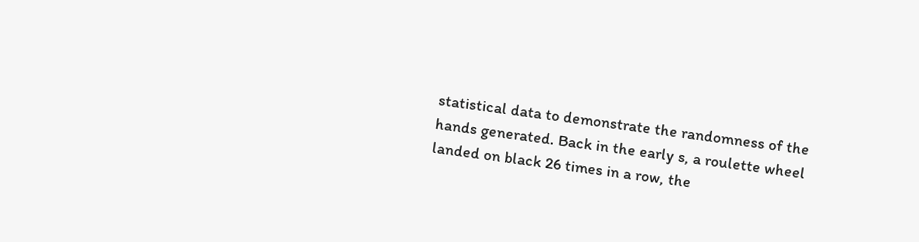statistical data to demonstrate the randomness of the hands generated. Back in the early s, a roulette wheel landed on black 26 times in a row, the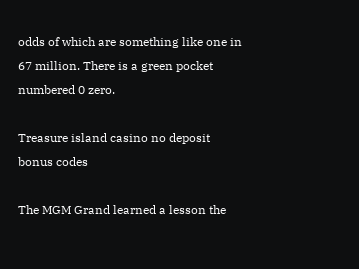odds of which are something like one in 67 million. There is a green pocket numbered 0 zero.

Treasure island casino no deposit bonus codes

The MGM Grand learned a lesson the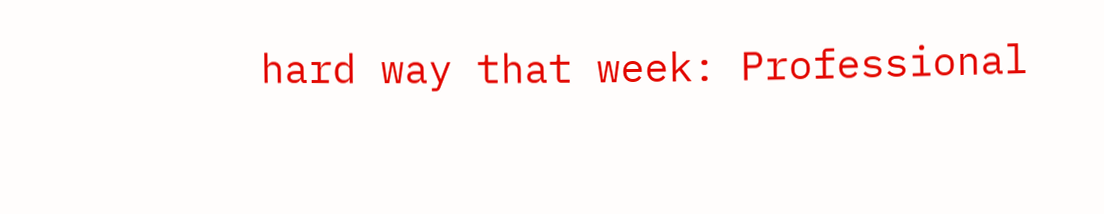hard way that week: Professional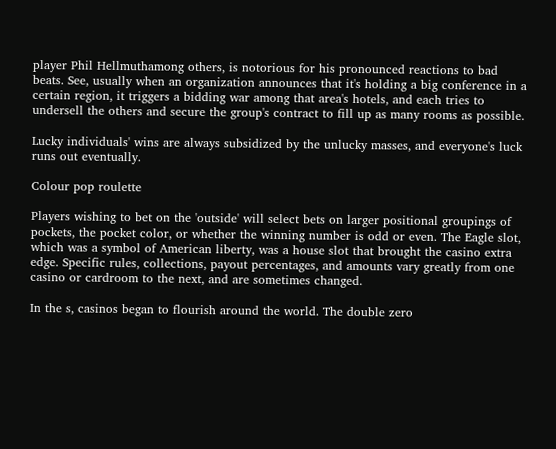player Phil Hellmuthamong others, is notorious for his pronounced reactions to bad beats. See, usually when an organization announces that it's holding a big conference in a certain region, it triggers a bidding war among that area's hotels, and each tries to undersell the others and secure the group's contract to fill up as many rooms as possible.

Lucky individuals' wins are always subsidized by the unlucky masses, and everyone's luck runs out eventually.

Colour pop roulette

Players wishing to bet on the 'outside' will select bets on larger positional groupings of pockets, the pocket color, or whether the winning number is odd or even. The Eagle slot, which was a symbol of American liberty, was a house slot that brought the casino extra edge. Specific rules, collections, payout percentages, and amounts vary greatly from one casino or cardroom to the next, and are sometimes changed.

In the s, casinos began to flourish around the world. The double zero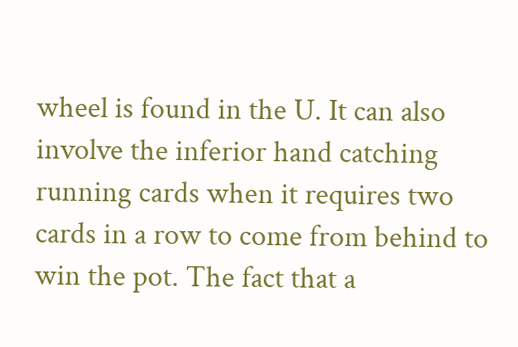wheel is found in the U. It can also involve the inferior hand catching running cards when it requires two cards in a row to come from behind to win the pot. The fact that a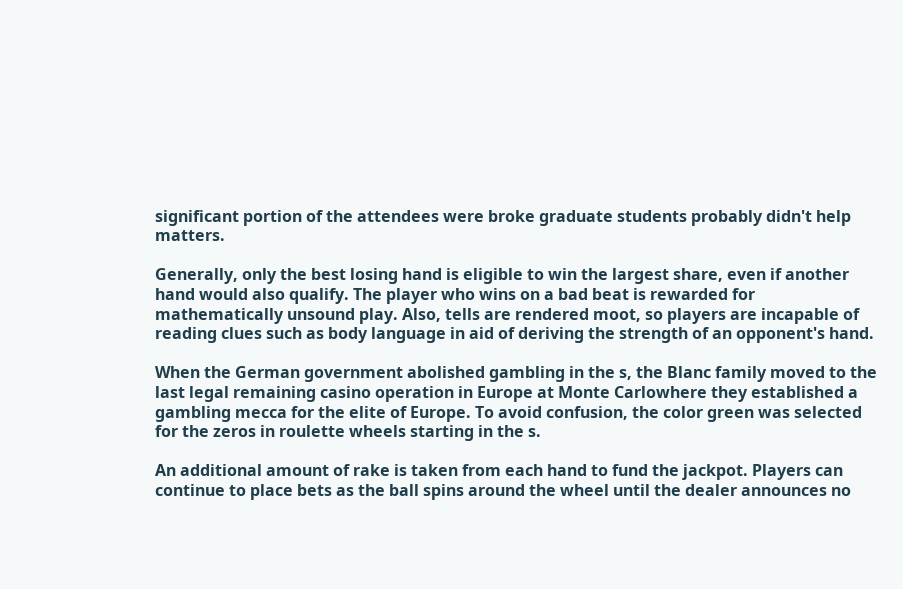significant portion of the attendees were broke graduate students probably didn't help matters.

Generally, only the best losing hand is eligible to win the largest share, even if another hand would also qualify. The player who wins on a bad beat is rewarded for mathematically unsound play. Also, tells are rendered moot, so players are incapable of reading clues such as body language in aid of deriving the strength of an opponent's hand.

When the German government abolished gambling in the s, the Blanc family moved to the last legal remaining casino operation in Europe at Monte Carlowhere they established a gambling mecca for the elite of Europe. To avoid confusion, the color green was selected for the zeros in roulette wheels starting in the s.

An additional amount of rake is taken from each hand to fund the jackpot. Players can continue to place bets as the ball spins around the wheel until the dealer announces no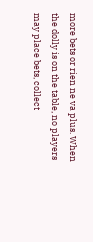more bets or rien ne va plus. When the dolly is on the table, no players may place bets, collect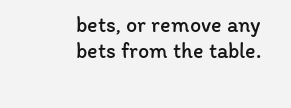bets, or remove any bets from the table.